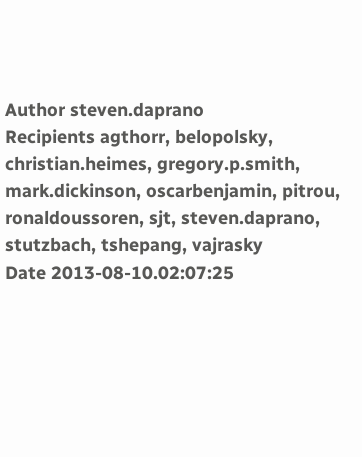Author steven.daprano
Recipients agthorr, belopolsky, christian.heimes, gregory.p.smith, mark.dickinson, oscarbenjamin, pitrou, ronaldoussoren, sjt, steven.daprano, stutzbach, tshepang, vajrasky
Date 2013-08-10.02:07:25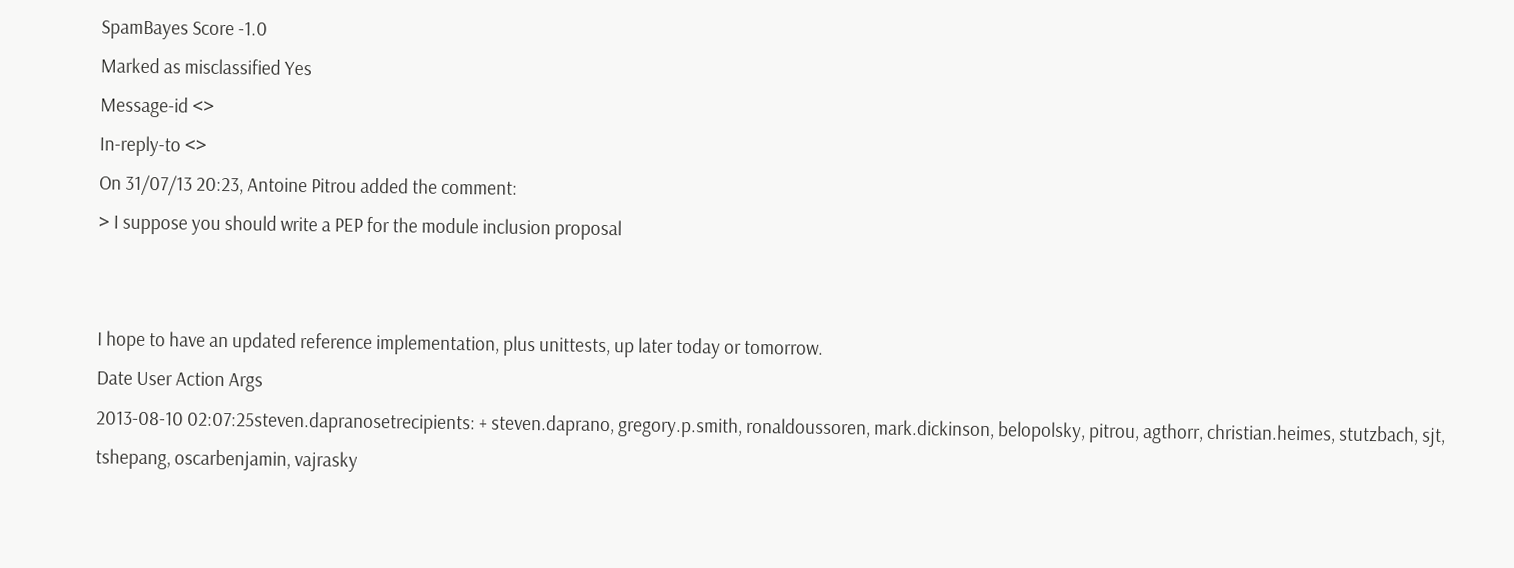SpamBayes Score -1.0
Marked as misclassified Yes
Message-id <>
In-reply-to <>
On 31/07/13 20:23, Antoine Pitrou added the comment:
> I suppose you should write a PEP for the module inclusion proposal


I hope to have an updated reference implementation, plus unittests, up later today or tomorrow.
Date User Action Args
2013-08-10 02:07:25steven.dapranosetrecipients: + steven.daprano, gregory.p.smith, ronaldoussoren, mark.dickinson, belopolsky, pitrou, agthorr, christian.heimes, stutzbach, sjt, tshepang, oscarbenjamin, vajrasky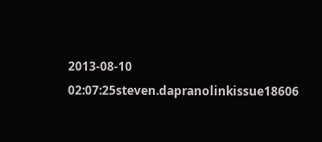2013-08-10 02:07:25steven.dapranolinkissue18606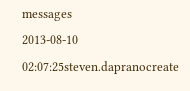messages
2013-08-10 02:07:25steven.dapranocreate